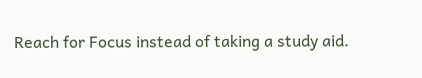Reach for Focus instead of taking a study aid.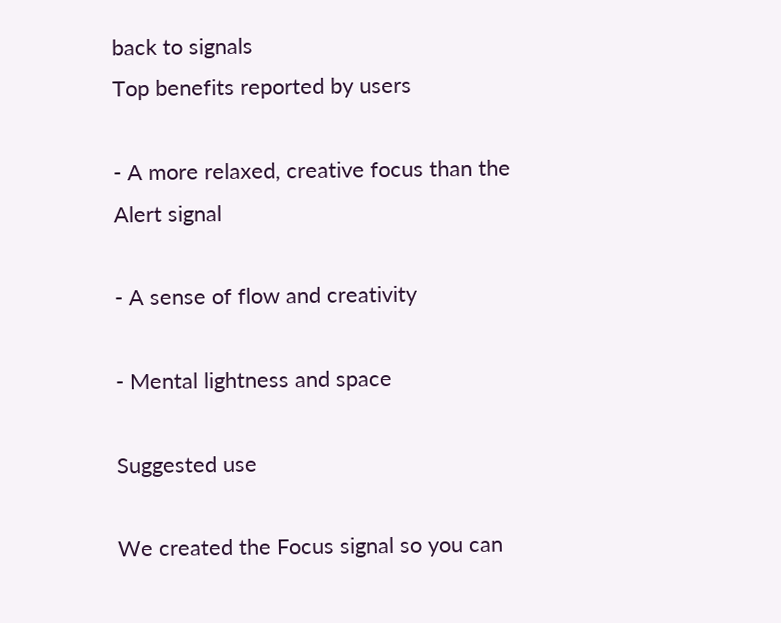back to signals
Top benefits reported by users

- A more relaxed, creative focus than the Alert signal

- A sense of flow and creativity

- Mental lightness and space

Suggested use

We created the Focus signal so you can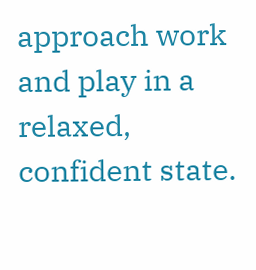approach work and play in a relaxed, confident state.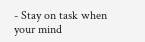- Stay on task when your mind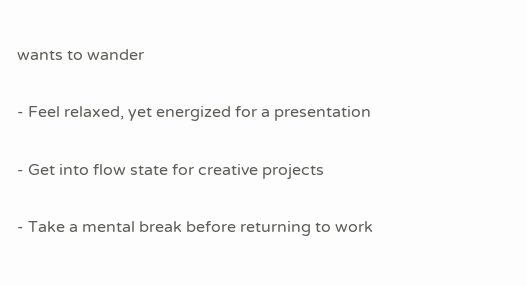wants to wander

- Feel relaxed, yet energized for a presentation

- Get into flow state for creative projects

- Take a mental break before returning to work